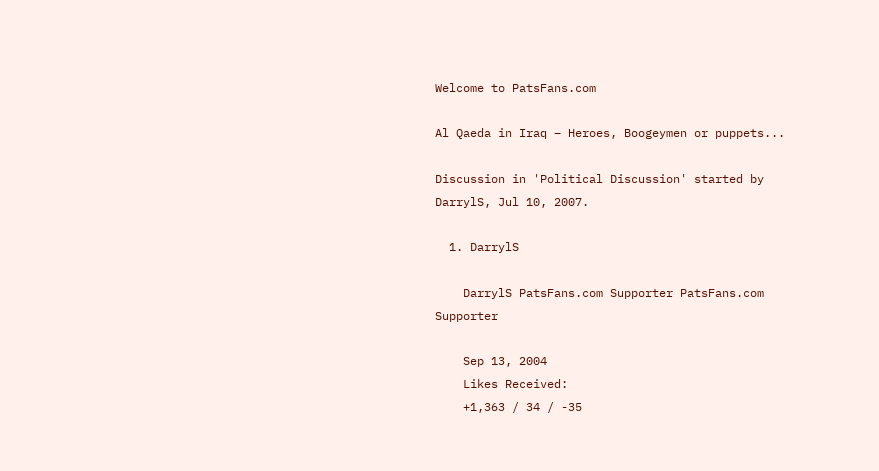Welcome to PatsFans.com

Al Qaeda in Iraq – Heroes, Boogeymen or puppets...

Discussion in 'Political Discussion' started by DarrylS, Jul 10, 2007.

  1. DarrylS

    DarrylS PatsFans.com Supporter PatsFans.com Supporter

    Sep 13, 2004
    Likes Received:
    +1,363 / 34 / -35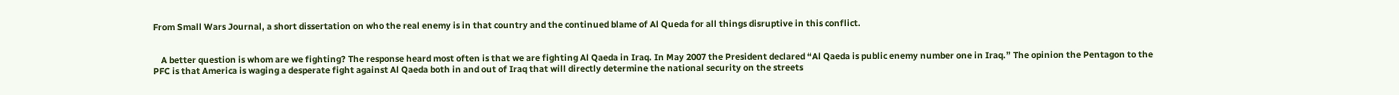From Small Wars Journal, a short dissertation on who the real enemy is in that country and the continued blame of Al Queda for all things disruptive in this conflict.


    A better question is whom are we fighting? The response heard most often is that we are fighting Al Qaeda in Iraq. In May 2007 the President declared “Al Qaeda is public enemy number one in Iraq.” The opinion the Pentagon to the PFC is that America is waging a desperate fight against Al Qaeda both in and out of Iraq that will directly determine the national security on the streets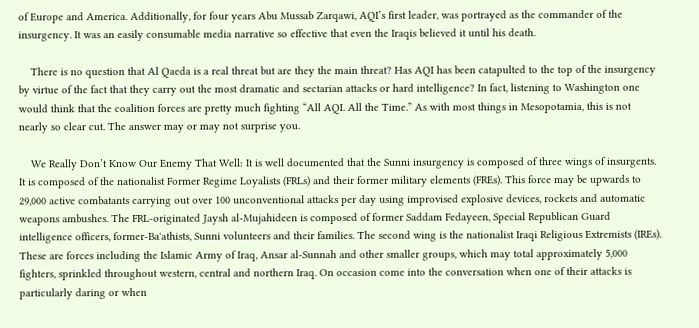of Europe and America. Additionally, for four years Abu Mussab Zarqawi, AQI’s first leader, was portrayed as the commander of the insurgency. It was an easily consumable media narrative so effective that even the Iraqis believed it until his death.

    There is no question that Al Qaeda is a real threat but are they the main threat? Has AQI has been catapulted to the top of the insurgency by virtue of the fact that they carry out the most dramatic and sectarian attacks or hard intelligence? In fact, listening to Washington one would think that the coalition forces are pretty much fighting “All AQI. All the Time.” As with most things in Mesopotamia, this is not nearly so clear cut. The answer may or may not surprise you.

    We Really Don’t Know Our Enemy That Well: It is well documented that the Sunni insurgency is composed of three wings of insurgents. It is composed of the nationalist Former Regime Loyalists (FRLs) and their former military elements (FREs). This force may be upwards to 29,000 active combatants carrying out over 100 unconventional attacks per day using improvised explosive devices, rockets and automatic weapons ambushes. The FRL-originated Jaysh al-Mujahideen is composed of former Saddam Fedayeen, Special Republican Guard intelligence officers, former-Ba'athists, Sunni volunteers and their families. The second wing is the nationalist Iraqi Religious Extremists (IREs). These are forces including the Islamic Army of Iraq, Ansar al-Sunnah and other smaller groups, which may total approximately 5,000 fighters, sprinkled throughout western, central and northern Iraq. On occasion come into the conversation when one of their attacks is particularly daring or when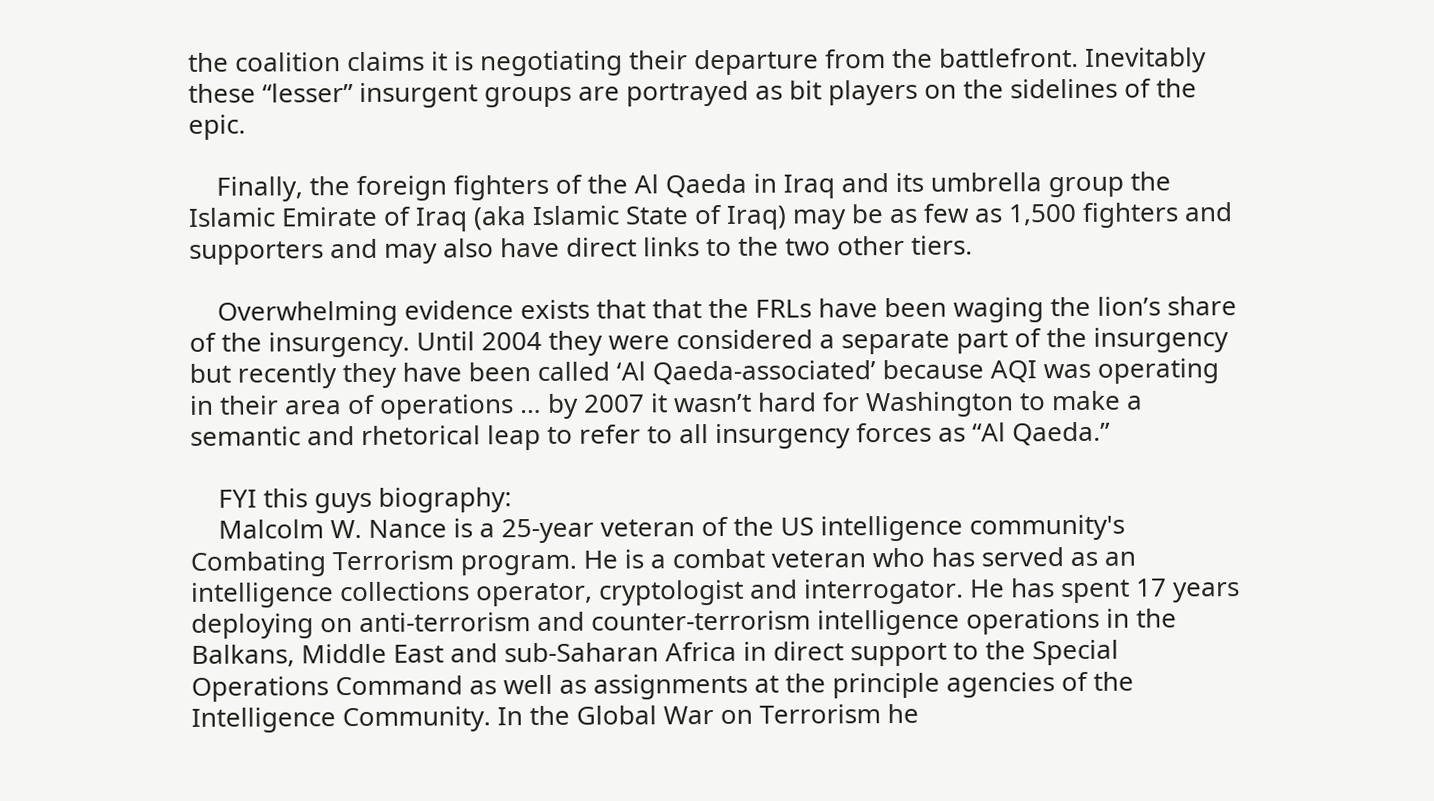the coalition claims it is negotiating their departure from the battlefront. Inevitably these “lesser” insurgent groups are portrayed as bit players on the sidelines of the epic.

    Finally, the foreign fighters of the Al Qaeda in Iraq and its umbrella group the Islamic Emirate of Iraq (aka Islamic State of Iraq) may be as few as 1,500 fighters and supporters and may also have direct links to the two other tiers.

    Overwhelming evidence exists that that the FRLs have been waging the lion’s share of the insurgency. Until 2004 they were considered a separate part of the insurgency but recently they have been called ‘Al Qaeda-associated’ because AQI was operating in their area of operations … by 2007 it wasn’t hard for Washington to make a semantic and rhetorical leap to refer to all insurgency forces as “Al Qaeda.”

    FYI this guys biography:
    Malcolm W. Nance is a 25-year veteran of the US intelligence community's Combating Terrorism program. He is a combat veteran who has served as an intelligence collections operator, cryptologist and interrogator. He has spent 17 years deploying on anti-terrorism and counter-terrorism intelligence operations in the Balkans, Middle East and sub-Saharan Africa in direct support to the Special Operations Command as well as assignments at the principle agencies of the Intelligence Community. In the Global War on Terrorism he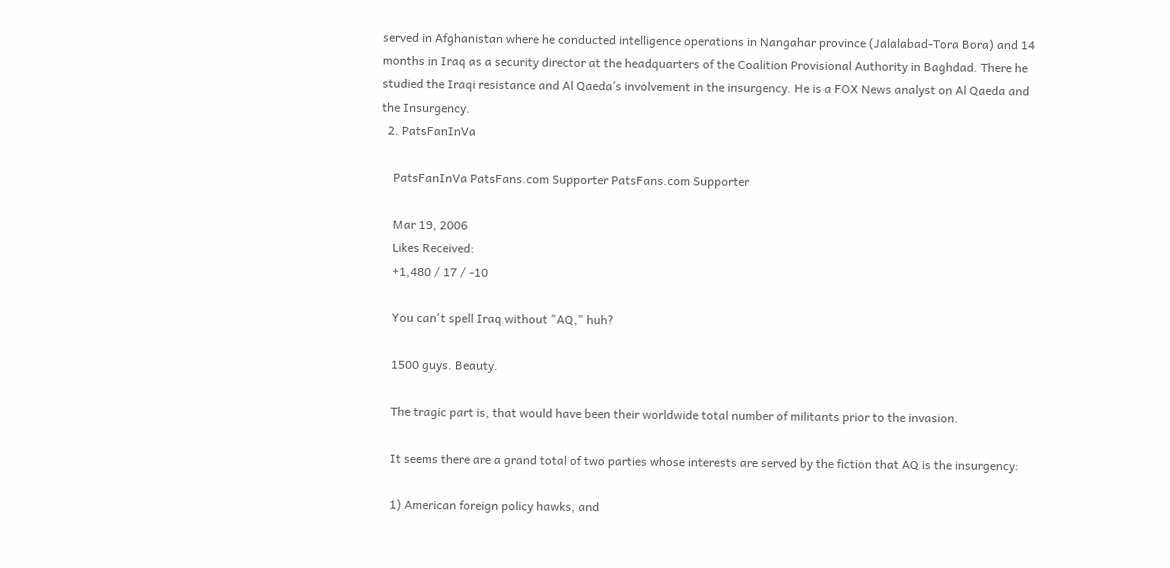served in Afghanistan where he conducted intelligence operations in Nangahar province (Jalalabad-Tora Bora) and 14 months in Iraq as a security director at the headquarters of the Coalition Provisional Authority in Baghdad. There he studied the Iraqi resistance and Al Qaeda’s involvement in the insurgency. He is a FOX News analyst on Al Qaeda and the Insurgency.
  2. PatsFanInVa

    PatsFanInVa PatsFans.com Supporter PatsFans.com Supporter

    Mar 19, 2006
    Likes Received:
    +1,480 / 17 / -10

    You can't spell Iraq without "AQ," huh?

    1500 guys. Beauty.

    The tragic part is, that would have been their worldwide total number of militants prior to the invasion.

    It seems there are a grand total of two parties whose interests are served by the fiction that AQ is the insurgency:

    1) American foreign policy hawks, and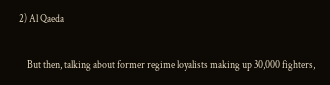2) Al Qaeda

    But then, talking about former regime loyalists making up 30,000 fighters,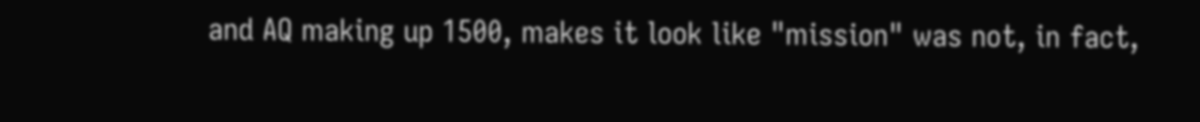and AQ making up 1500, makes it look like "mission" was not, in fact,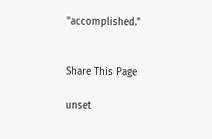"accomplished."


Share This Page

unset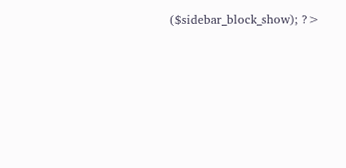($sidebar_block_show); ?>